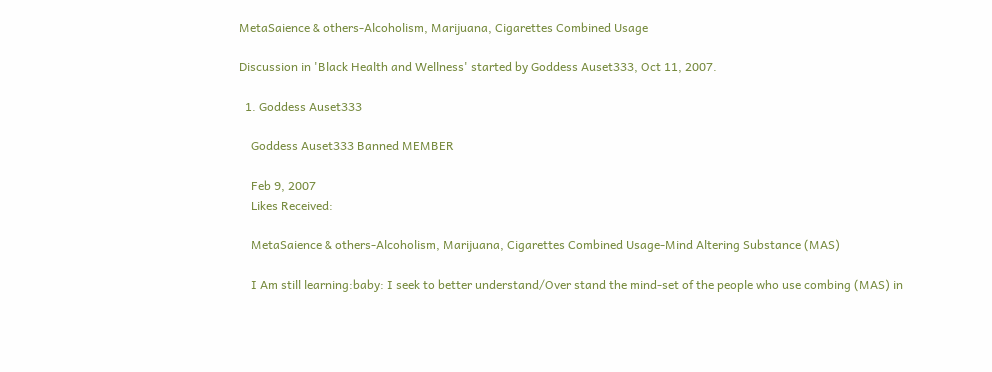MetaSaience & others-Alcoholism, Marijuana, Cigarettes Combined Usage

Discussion in 'Black Health and Wellness' started by Goddess Auset333, Oct 11, 2007.

  1. Goddess Auset333

    Goddess Auset333 Banned MEMBER

    Feb 9, 2007
    Likes Received:

    MetaSaience & others-Alcoholism, Marijuana, Cigarettes Combined Usage-Mind Altering Substance (MAS)

    I Am still learning:baby: I seek to better understand/Over stand the mind-set of the people who use combing (MAS) in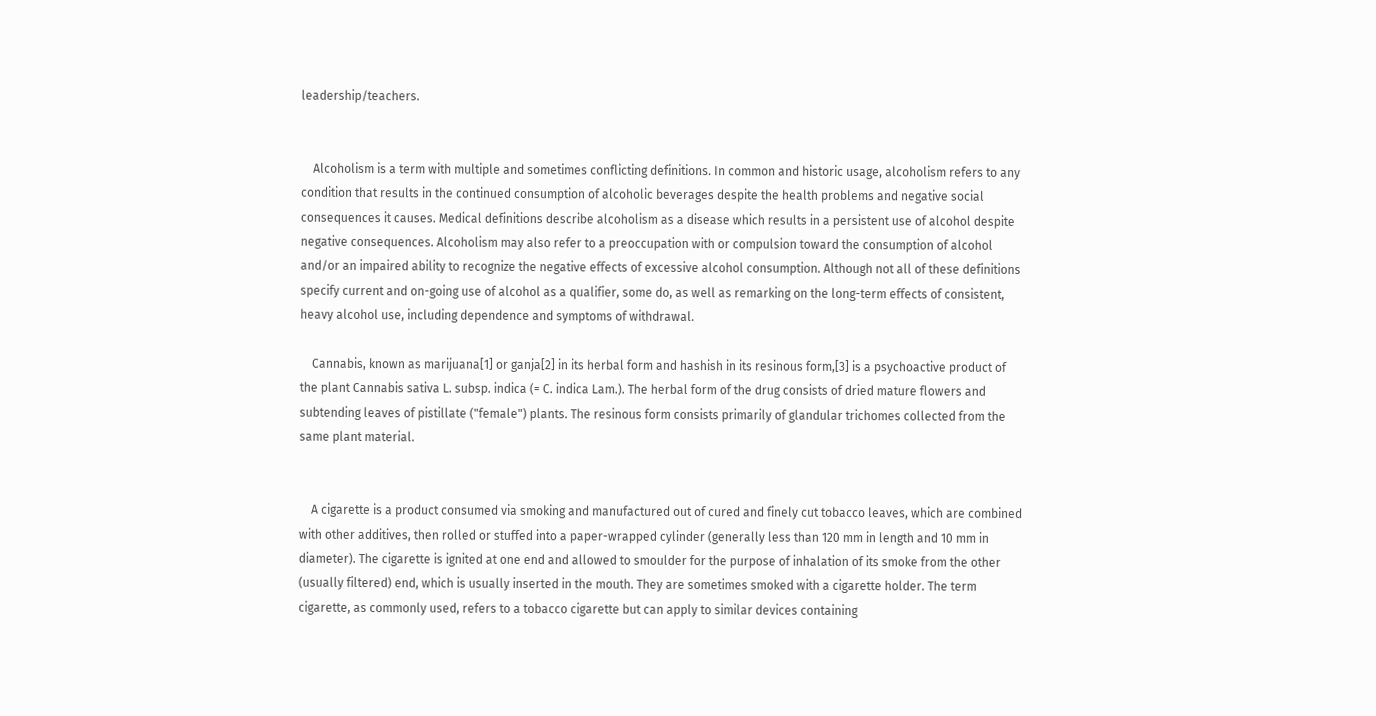leadership/teachers.


    Alcoholism is a term with multiple and sometimes conflicting definitions. In common and historic usage, alcoholism refers to any condition that results in the continued consumption of alcoholic beverages despite the health problems and negative social consequences it causes. Medical definitions describe alcoholism as a disease which results in a persistent use of alcohol despite negative consequences. Alcoholism may also refer to a preoccupation with or compulsion toward the consumption of alcohol and/or an impaired ability to recognize the negative effects of excessive alcohol consumption. Although not all of these definitions specify current and on-going use of alcohol as a qualifier, some do, as well as remarking on the long-term effects of consistent, heavy alcohol use, including dependence and symptoms of withdrawal.

    Cannabis, known as marijuana[1] or ganja[2] in its herbal form and hashish in its resinous form,[3] is a psychoactive product of the plant Cannabis sativa L. subsp. indica (= C. indica Lam.). The herbal form of the drug consists of dried mature flowers and subtending leaves of pistillate ("female") plants. The resinous form consists primarily of glandular trichomes collected from the same plant material.


    A cigarette is a product consumed via smoking and manufactured out of cured and finely cut tobacco leaves, which are combined with other additives, then rolled or stuffed into a paper-wrapped cylinder (generally less than 120 mm in length and 10 mm in diameter). The cigarette is ignited at one end and allowed to smoulder for the purpose of inhalation of its smoke from the other (usually filtered) end, which is usually inserted in the mouth. They are sometimes smoked with a cigarette holder. The term cigarette, as commonly used, refers to a tobacco cigarette but can apply to similar devices containing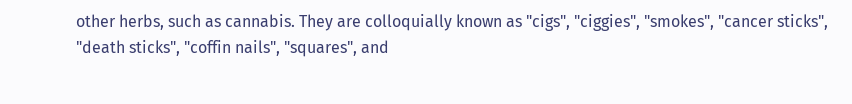other herbs, such as cannabis. They are colloquially known as "cigs", "ciggies", "smokes", "cancer sticks", "death sticks", "coffin nails", "squares", and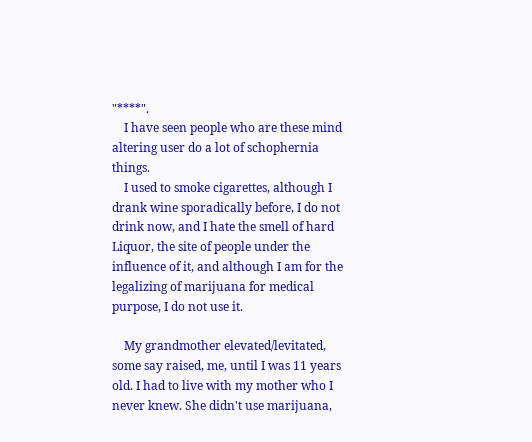"****".
    I have seen people who are these mind altering user do a lot of schophernia things.
    I used to smoke cigarettes, although I drank wine sporadically before, I do not drink now, and I hate the smell of hard Liquor, the site of people under the influence of it, and although I am for the legalizing of marijuana for medical purpose, I do not use it.

    My grandmother elevated/levitated, some say raised, me, until I was 11 years old. I had to live with my mother who I never knew. She didn't use marijuana,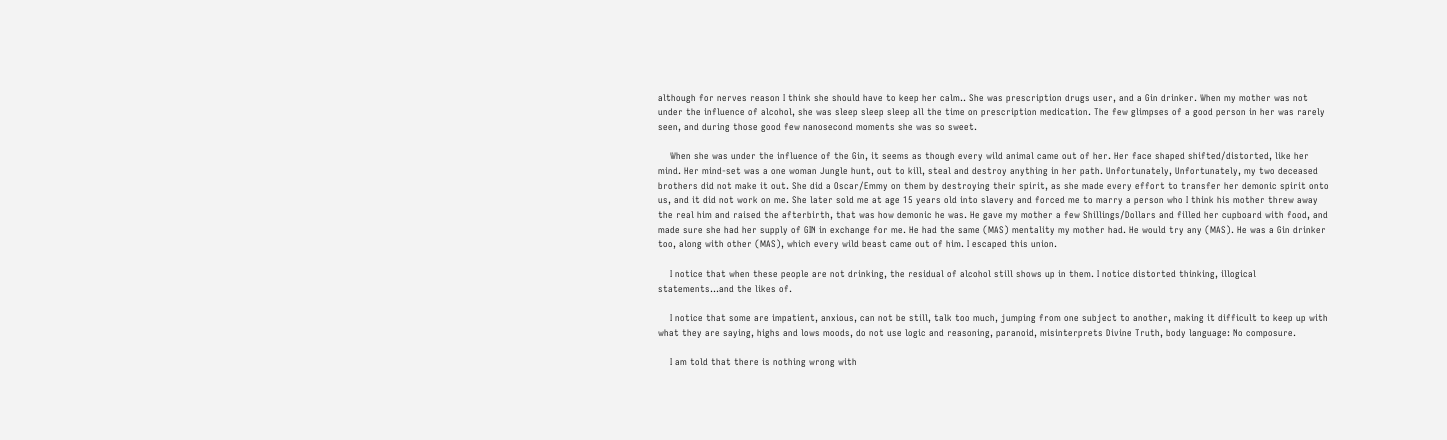although for nerves reason I think she should have to keep her calm.. She was prescription drugs user, and a Gin drinker. When my mother was not under the influence of alcohol, she was sleep sleep sleep all the time on prescription medication. The few glimpses of a good person in her was rarely seen, and during those good few nanosecond moments she was so sweet.

    When she was under the influence of the Gin, it seems as though every wild animal came out of her. Her face shaped shifted/distorted, like her mind. Her mind-set was a one woman Jungle hunt, out to kill, steal and destroy anything in her path. Unfortunately, Unfortunately, my two deceased brothers did not make it out. She did a Oscar/Emmy on them by destroying their spirit, as she made every effort to transfer her demonic spirit onto us, and it did not work on me. She later sold me at age 15 years old into slavery and forced me to marry a person who I think his mother threw away the real him and raised the afterbirth, that was how demonic he was. He gave my mother a few Shillings/Dollars and filled her cupboard with food, and made sure she had her supply of GIN in exchange for me. He had the same (MAS) mentality my mother had. He would try any (MAS). He was a Gin drinker too, along with other (MAS), which every wild beast came out of him. I escaped this union.

    I notice that when these people are not drinking, the residual of alcohol still shows up in them. I notice distorted thinking, illogical statements...and the likes of.

    I notice that some are impatient, anxious, can not be still, talk too much, jumping from one subject to another, making it difficult to keep up with what they are saying, highs and lows moods, do not use logic and reasoning, paranoid, misinterprets Divine Truth, body language: No composure.

    I am told that there is nothing wrong with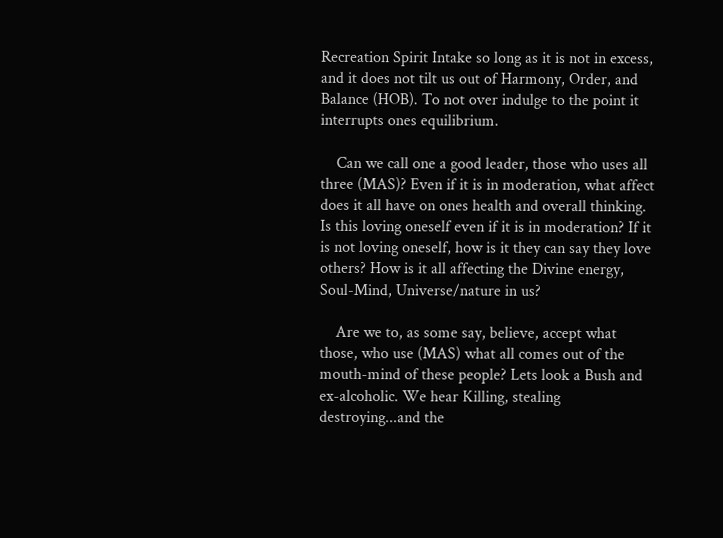Recreation Spirit Intake so long as it is not in excess, and it does not tilt us out of Harmony, Order, and Balance (HOB). To not over indulge to the point it interrupts ones equilibrium.

    Can we call one a good leader, those who uses all three (MAS)? Even if it is in moderation, what affect does it all have on ones health and overall thinking. Is this loving oneself even if it is in moderation? If it is not loving oneself, how is it they can say they love others? How is it all affecting the Divine energy, Soul-Mind, Universe/nature in us?

    Are we to, as some say, believe, accept what those, who use (MAS) what all comes out of the mouth-mind of these people? Lets look a Bush and ex-alcoholic. We hear Killing, stealing destroying...and the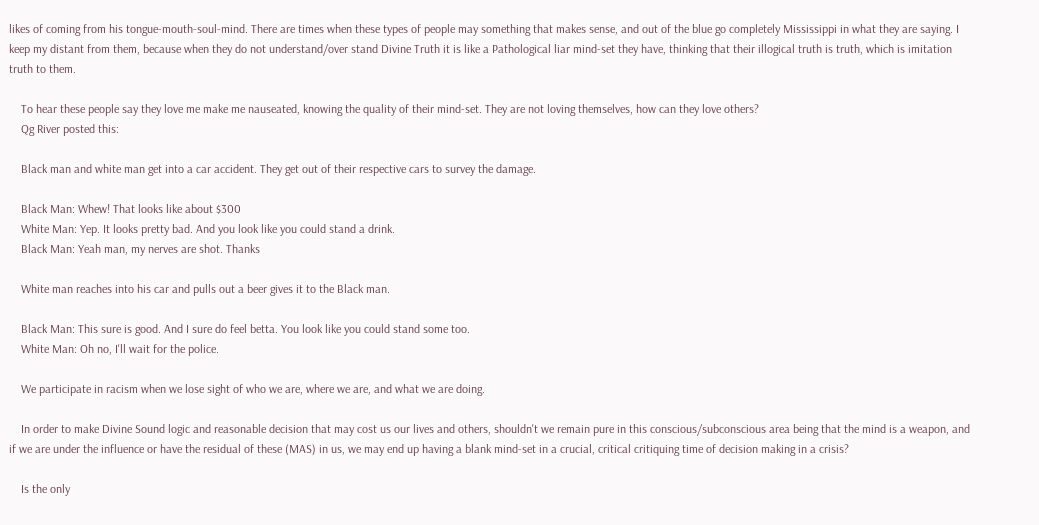likes of coming from his tongue-mouth-soul-mind. There are times when these types of people may something that makes sense, and out of the blue go completely Mississippi in what they are saying. I keep my distant from them, because when they do not understand/over stand Divine Truth it is like a Pathological liar mind-set they have, thinking that their illogical truth is truth, which is imitation truth to them.

    To hear these people say they love me make me nauseated, knowing the quality of their mind-set. They are not loving themselves, how can they love others?
    Qg River posted this:

    Black man and white man get into a car accident. They get out of their respective cars to survey the damage.

    Black Man: Whew! That looks like about $300
    White Man: Yep. It looks pretty bad. And you look like you could stand a drink.
    Black Man: Yeah man, my nerves are shot. Thanks

    White man reaches into his car and pulls out a beer gives it to the Black man.

    Black Man: This sure is good. And I sure do feel betta. You look like you could stand some too.
    White Man: Oh no, I'll wait for the police.

    We participate in racism when we lose sight of who we are, where we are, and what we are doing.

    In order to make Divine Sound logic and reasonable decision that may cost us our lives and others, shouldn't we remain pure in this conscious/subconscious area being that the mind is a weapon, and if we are under the influence or have the residual of these (MAS) in us, we may end up having a blank mind-set in a crucial, critical critiquing time of decision making in a crisis?

    Is the only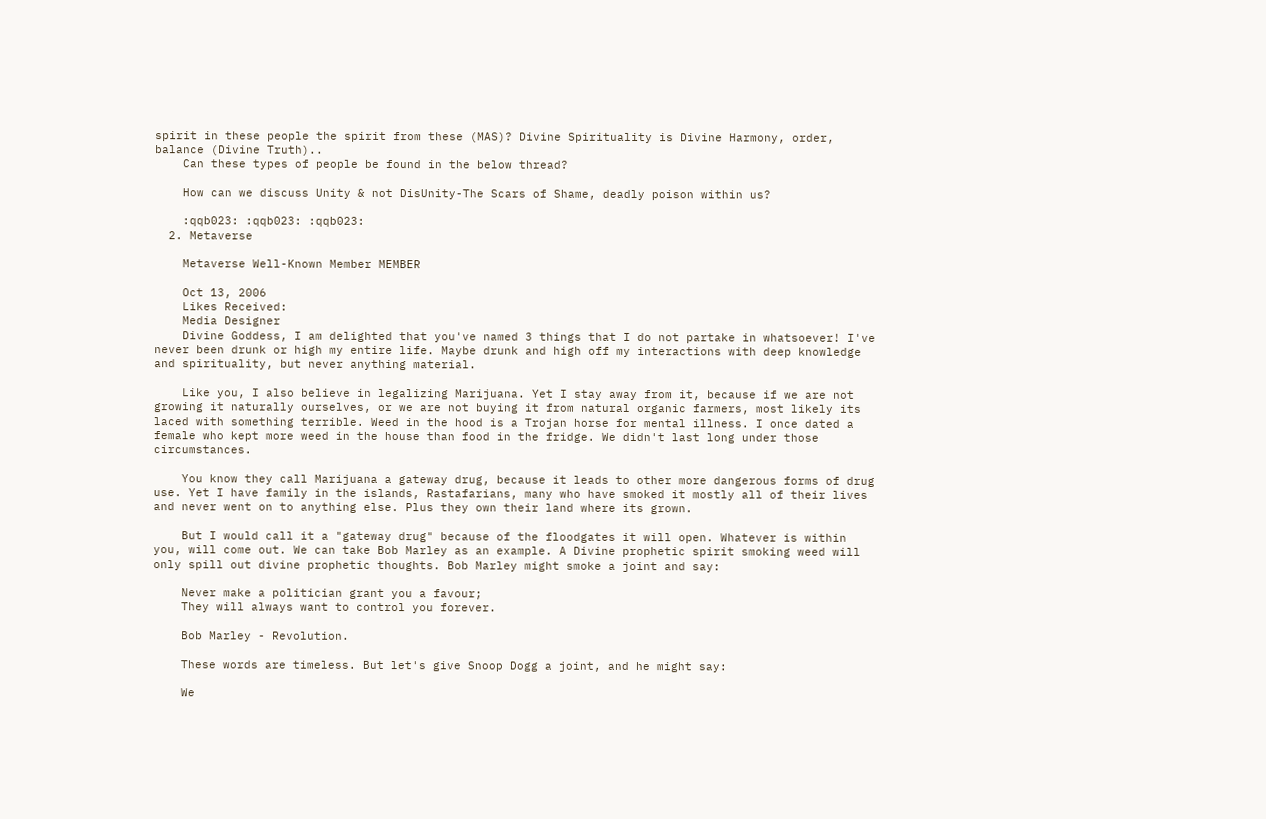spirit in these people the spirit from these (MAS)? Divine Spirituality is Divine Harmony, order, balance (Divine Truth)..
    Can these types of people be found in the below thread?

    How can we discuss Unity & not DisUnity-The Scars of Shame, deadly poison within us?

    :qqb023: :qqb023: :qqb023:
  2. Metaverse

    Metaverse Well-Known Member MEMBER

    Oct 13, 2006
    Likes Received:
    Media Designer
    Divine Goddess, I am delighted that you've named 3 things that I do not partake in whatsoever! I've never been drunk or high my entire life. Maybe drunk and high off my interactions with deep knowledge and spirituality, but never anything material.

    Like you, I also believe in legalizing Marijuana. Yet I stay away from it, because if we are not growing it naturally ourselves, or we are not buying it from natural organic farmers, most likely its laced with something terrible. Weed in the hood is a Trojan horse for mental illness. I once dated a female who kept more weed in the house than food in the fridge. We didn't last long under those circumstances.

    You know they call Marijuana a gateway drug, because it leads to other more dangerous forms of drug use. Yet I have family in the islands, Rastafarians, many who have smoked it mostly all of their lives and never went on to anything else. Plus they own their land where its grown.

    But I would call it a "gateway drug" because of the floodgates it will open. Whatever is within you, will come out. We can take Bob Marley as an example. A Divine prophetic spirit smoking weed will only spill out divine prophetic thoughts. Bob Marley might smoke a joint and say:

    Never make a politician grant you a favour;
    They will always want to control you forever.

    Bob Marley - Revolution.

    These words are timeless. But let's give Snoop Dogg a joint, and he might say:

    We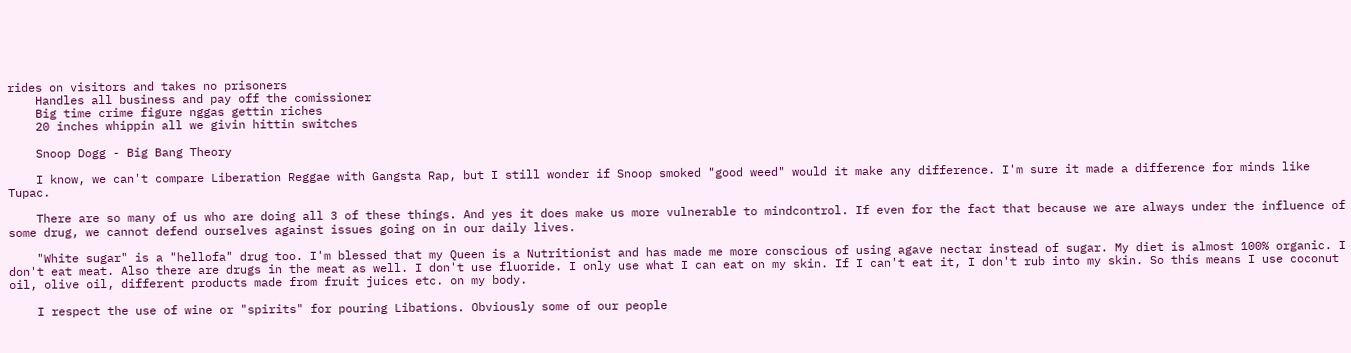rides on visitors and takes no prisoners
    Handles all business and pay off the comissioner
    Big time crime figure nggas gettin riches
    20 inches whippin all we givin hittin switches

    Snoop Dogg - Big Bang Theory

    I know, we can't compare Liberation Reggae with Gangsta Rap, but I still wonder if Snoop smoked "good weed" would it make any difference. I'm sure it made a difference for minds like Tupac.

    There are so many of us who are doing all 3 of these things. And yes it does make us more vulnerable to mindcontrol. If even for the fact that because we are always under the influence of some drug, we cannot defend ourselves against issues going on in our daily lives.

    "White sugar" is a "hellofa" drug too. I'm blessed that my Queen is a Nutritionist and has made me more conscious of using agave nectar instead of sugar. My diet is almost 100% organic. I don't eat meat. Also there are drugs in the meat as well. I don't use fluoride. I only use what I can eat on my skin. If I can't eat it, I don't rub into my skin. So this means I use coconut oil, olive oil, different products made from fruit juices etc. on my body.

    I respect the use of wine or "spirits" for pouring Libations. Obviously some of our people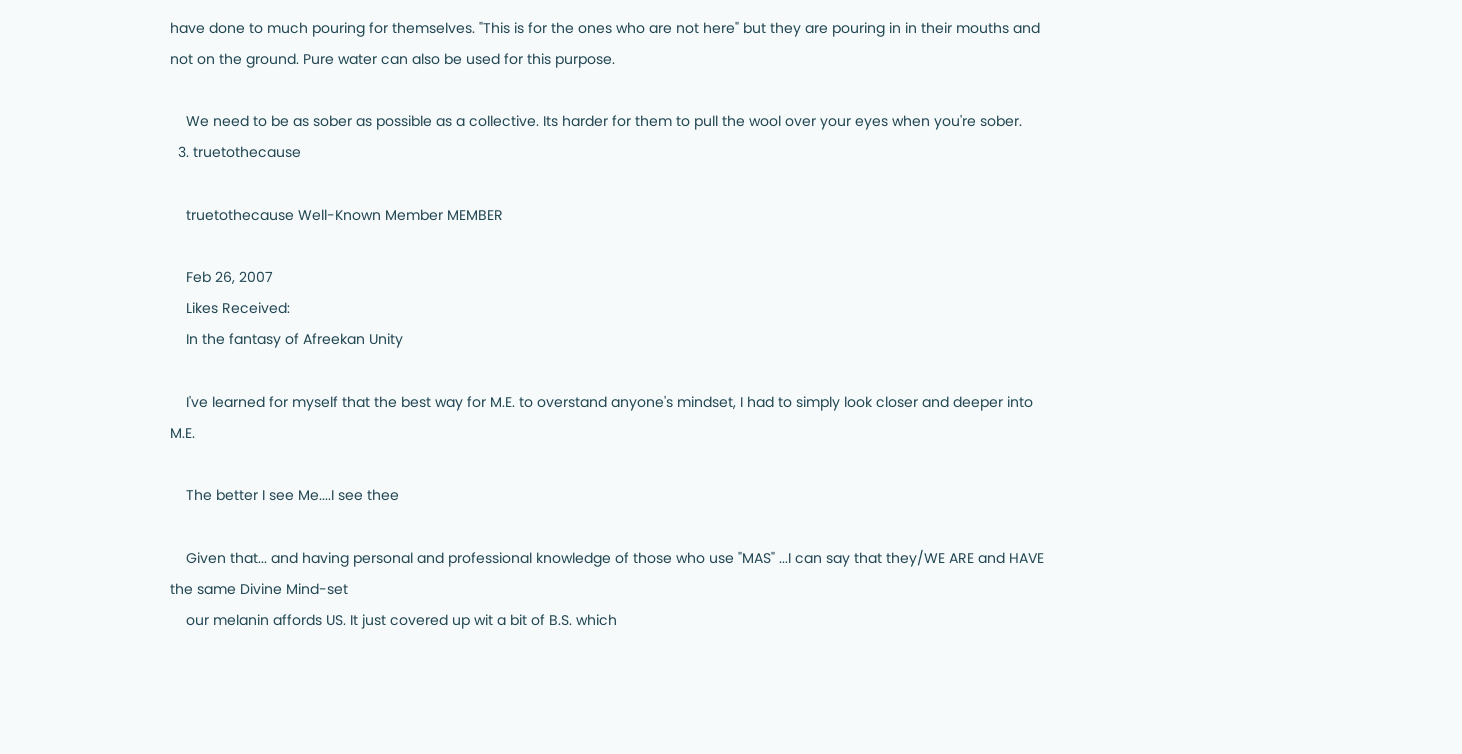have done to much pouring for themselves. "This is for the ones who are not here" but they are pouring in in their mouths and not on the ground. Pure water can also be used for this purpose.

    We need to be as sober as possible as a collective. Its harder for them to pull the wool over your eyes when you're sober.
  3. truetothecause

    truetothecause Well-Known Member MEMBER

    Feb 26, 2007
    Likes Received:
    In the fantasy of Afreekan Unity

    I've learned for myself that the best way for M.E. to overstand anyone's mindset, I had to simply look closer and deeper into M.E.

    The better I see Me....I see thee

    Given that... and having personal and professional knowledge of those who use "MAS" ...I can say that they/WE ARE and HAVE the same Divine Mind-set
    our melanin affords US. It just covered up wit a bit of B.S. which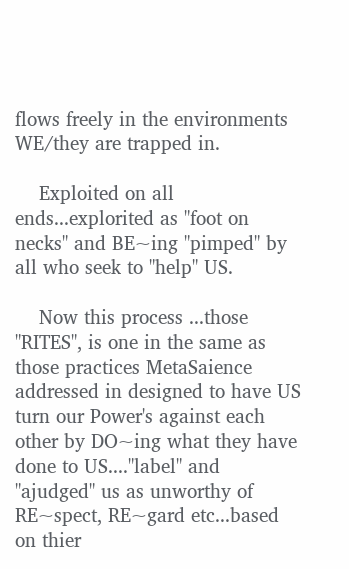flows freely in the environments WE/they are trapped in.

    Exploited on all ends...explorited as "foot on necks" and BE~ing "pimped" by all who seek to "help" US.

    Now this process ...those "RITES", is one in the same as those practices MetaSaience addressed in designed to have US turn our Power's against each other by DO~ing what they have done to US...."label" and "ajudged" us as unworthy of RE~spect, RE~gard etc...based on thier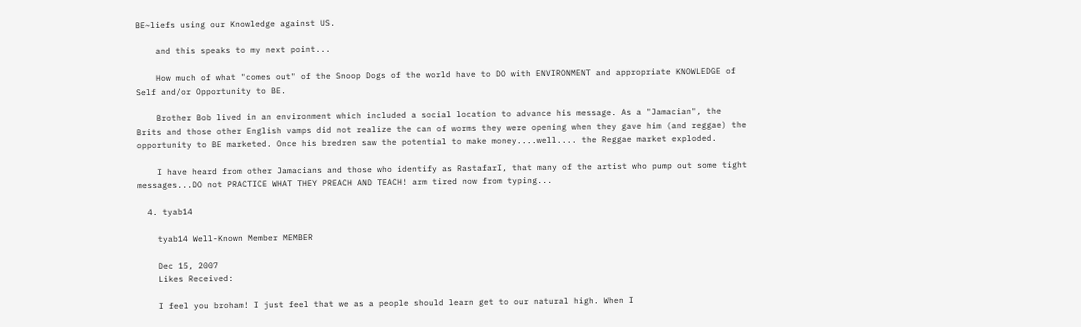BE~liefs using our Knowledge against US.

    and this speaks to my next point...

    How much of what "comes out" of the Snoop Dogs of the world have to DO with ENVIRONMENT and appropriate KNOWLEDGE of Self and/or Opportunity to BE.

    Brother Bob lived in an environment which included a social location to advance his message. As a "Jamacian", the Brits and those other English vamps did not realize the can of worms they were opening when they gave him (and reggae) the opportunity to BE marketed. Once his bredren saw the potential to make money....well.... the Reggae market exploded.

    I have heard from other Jamacians and those who identify as RastafarI, that many of the artist who pump out some tight messages...DO not PRACTICE WHAT THEY PREACH AND TEACH! arm tired now from typing...

  4. tyab14

    tyab14 Well-Known Member MEMBER

    Dec 15, 2007
    Likes Received:

    I feel you broham! I just feel that we as a people should learn get to our natural high. When I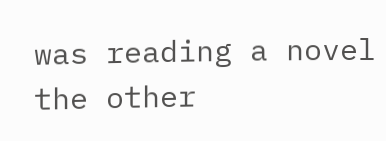was reading a novel the other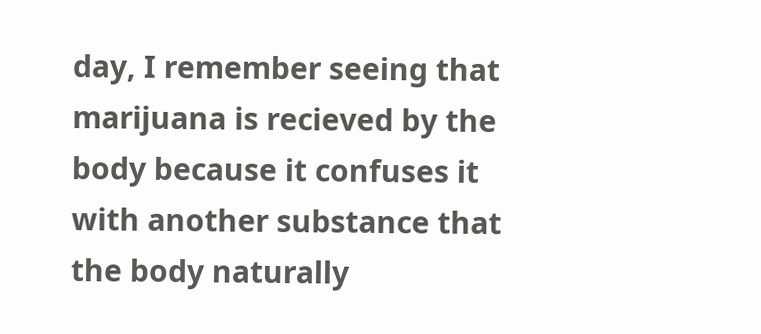day, I remember seeing that marijuana is recieved by the body because it confuses it with another substance that the body naturally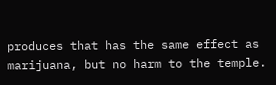produces that has the same effect as marijuana, but no harm to the temple.